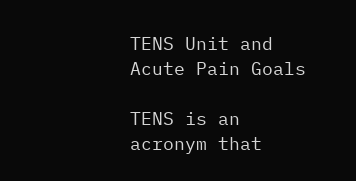TENS Unit and Acute Pain Goals

TENS is an acronym that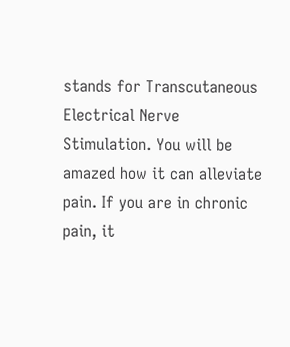stands for Transcutaneous Electrical Nerve Stimulation. You will be amazed how it can alleviate pain. If you are in chronic pain, it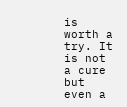is worth a try. It is not a cure but even a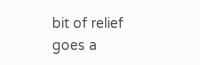bit of relief goes a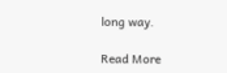long way.

Read More